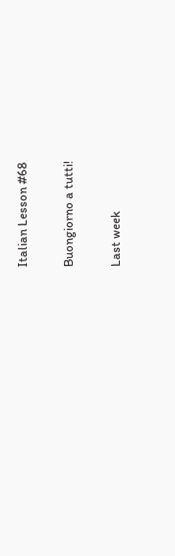Italian Lesson #68

Buongiorno a tutti!

Last week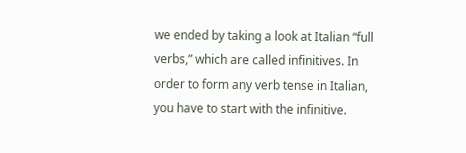we ended by taking a look at Italian “full verbs,” which are called infinitives. In order to form any verb tense in Italian, you have to start with the infinitive.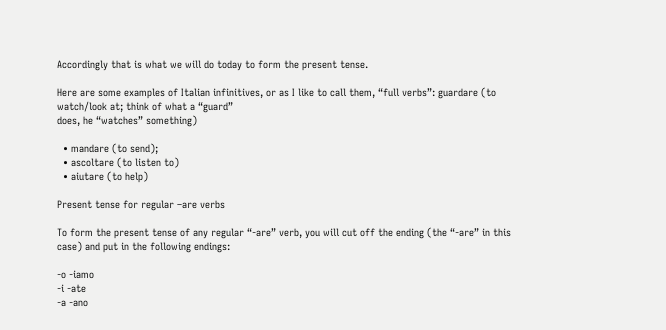Accordingly that is what we will do today to form the present tense.

Here are some examples of Italian infinitives, or as I like to call them, “full verbs”: guardare (to watch/look at; think of what a “guard”
does, he “watches” something)

  • mandare (to send);
  • ascoltare (to listen to)
  • aiutare (to help)

Present tense for regular –are verbs

To form the present tense of any regular “-are” verb, you will cut off the ending (the “-are” in this case) and put in the following endings:

-o -iamo
-i -ate
-a -ano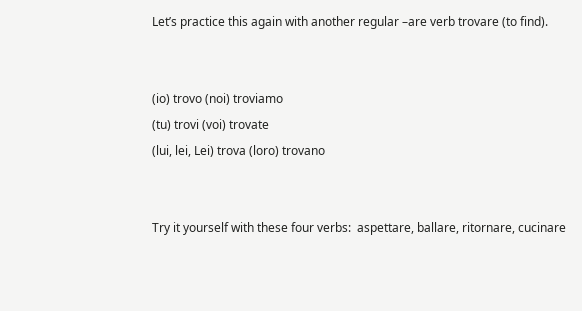Let’s practice this again with another regular –are verb trovare (to find).


(io) trovo (noi) troviamo
(tu) trovi (voi) trovate
(lui, lei, Lei) trova (loro) trovano


Try it yourself with these four verbs:  aspettare, ballare, ritornare, cucinare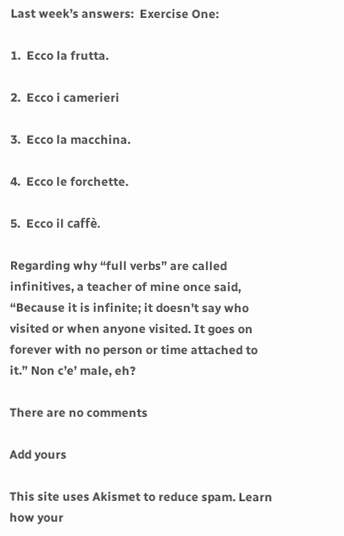Last week’s answers:  Exercise One:

1.  Ecco la frutta.

2.  Ecco i camerieri

3.  Ecco la macchina.

4.  Ecco le forchette.

5.  Ecco il caffè.

Regarding why “full verbs” are called infinitives, a teacher of mine once said, “Because it is infinite; it doesn’t say who visited or when anyone visited. It goes on forever with no person or time attached to it.” Non c’e’ male, eh?

There are no comments

Add yours

This site uses Akismet to reduce spam. Learn how your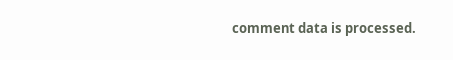comment data is processed.